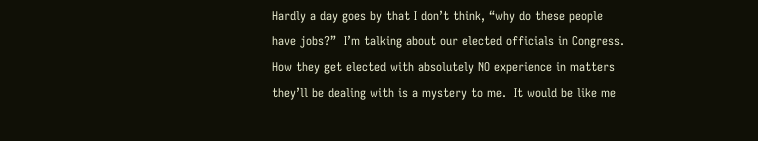Hardly a day goes by that I don’t think, “why do these people have jobs?”  I’m talking about our elected officials in Congress.  How they get elected with absolutely NO experience in matters they’ll be dealing with is a mystery to me.  It would be like me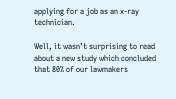applying for a job as an x-ray technician.

Well, it wasn’t surprising to read about a new study which concluded that 80% of our lawmakers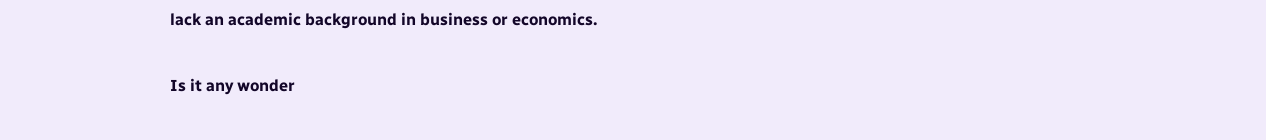lack an academic background in business or economics.

Is it any wonder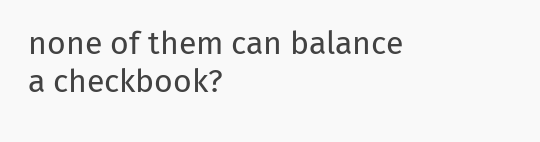none of them can balance a checkbook?